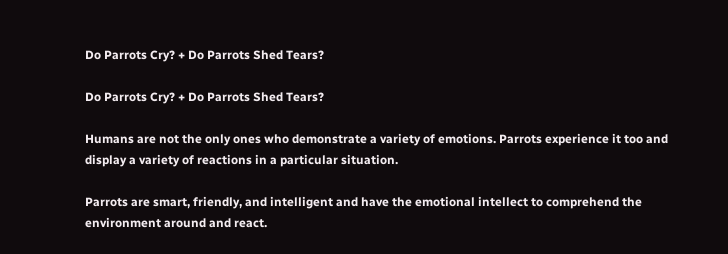Do Parrots Cry? + Do Parrots Shed Tears?

Do Parrots Cry? + Do Parrots Shed Tears?

Humans are not the only ones who demonstrate a variety of emotions. Parrots experience it too and display a variety of reactions in a particular situation.

Parrots are smart, friendly, and intelligent and have the emotional intellect to comprehend the environment around and react.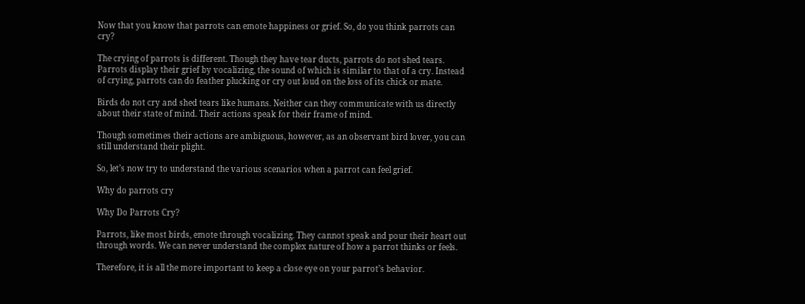Now that you know that parrots can emote happiness or grief. So, do you think parrots can cry?

The crying of parrots is different. Though they have tear ducts, parrots do not shed tears. Parrots display their grief by vocalizing, the sound of which is similar to that of a cry. Instead of crying, parrots can do feather plucking or cry out loud on the loss of its chick or mate.

Birds do not cry and shed tears like humans. Neither can they communicate with us directly about their state of mind. Their actions speak for their frame of mind.

Though sometimes their actions are ambiguous, however, as an observant bird lover, you can still understand their plight.

So, let’s now try to understand the various scenarios when a parrot can feel grief.

Why do parrots cry

Why Do Parrots Cry?

Parrots, like most birds, emote through vocalizing. They cannot speak and pour their heart out through words. We can never understand the complex nature of how a parrot thinks or feels.

Therefore, it is all the more important to keep a close eye on your parrot’s behavior.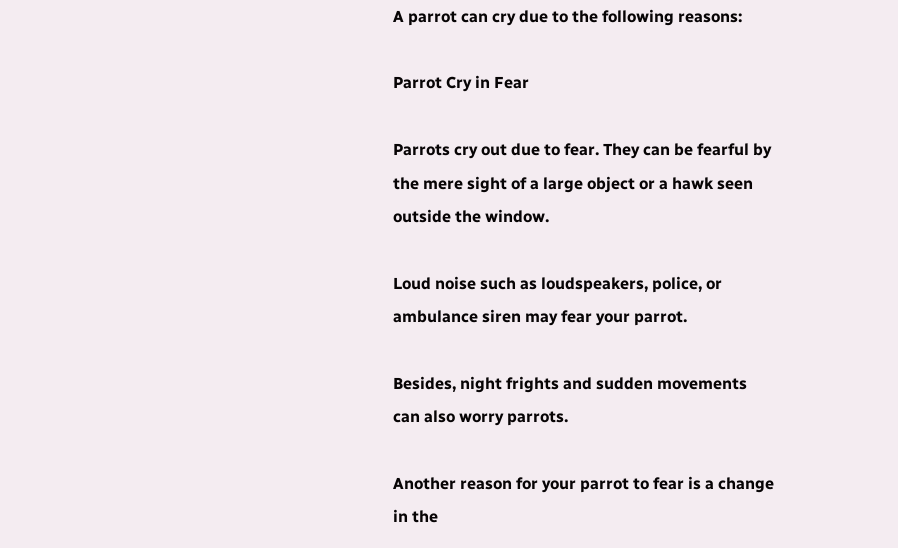A parrot can cry due to the following reasons:

Parrot Cry in Fear

Parrots cry out due to fear. They can be fearful by the mere sight of a large object or a hawk seen outside the window.

Loud noise such as loudspeakers, police, or ambulance siren may fear your parrot.

Besides, night frights and sudden movements can also worry parrots.

Another reason for your parrot to fear is a change in the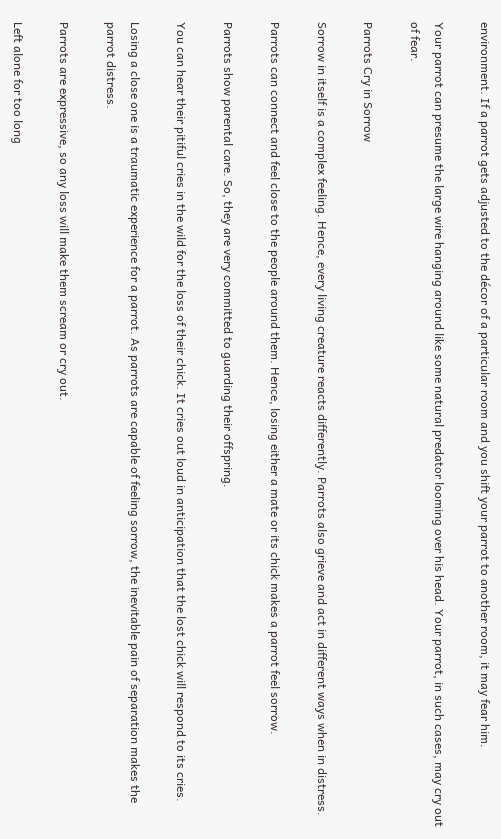environment. If a parrot gets adjusted to the décor of a particular room and you shift your parrot to another room, it may fear him.

Your parrot can presume the large wire hanging around like some natural predator looming over his head. Your parrot, in such cases, may cry out of fear.

Parrots Cry in Sorrow

Sorrow in itself is a complex feeling. Hence, every living creature reacts differently. Parrots also grieve and act in different ways when in distress.

Parrots can connect and feel close to the people around them. Hence, losing either a mate or its chick makes a parrot feel sorrow.

Parrots show parental care. So, they are very committed to guarding their offspring.

You can hear their pitiful cries in the wild for the loss of their chick. It cries out loud in anticipation that the lost chick will respond to its cries.

Losing a close one is a traumatic experience for a parrot. As parrots are capable of feeling sorrow, the inevitable pain of separation makes the parrot distress.

Parrots are expressive, so any loss will make them scream or cry out.

Left alone for too long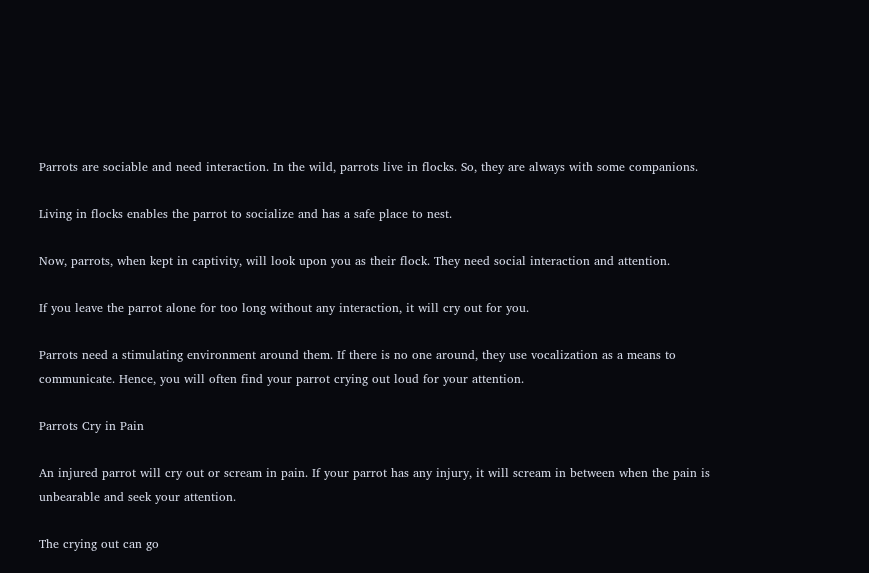Parrots are sociable and need interaction. In the wild, parrots live in flocks. So, they are always with some companions.

Living in flocks enables the parrot to socialize and has a safe place to nest.

Now, parrots, when kept in captivity, will look upon you as their flock. They need social interaction and attention.

If you leave the parrot alone for too long without any interaction, it will cry out for you.

Parrots need a stimulating environment around them. If there is no one around, they use vocalization as a means to communicate. Hence, you will often find your parrot crying out loud for your attention.

Parrots Cry in Pain

An injured parrot will cry out or scream in pain. If your parrot has any injury, it will scream in between when the pain is unbearable and seek your attention.

The crying out can go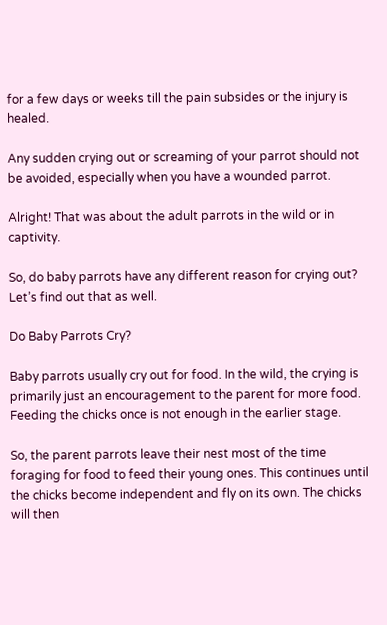for a few days or weeks till the pain subsides or the injury is healed.

Any sudden crying out or screaming of your parrot should not be avoided, especially when you have a wounded parrot.

Alright! That was about the adult parrots in the wild or in captivity.

So, do baby parrots have any different reason for crying out? Let’s find out that as well.

Do Baby Parrots Cry?

Baby parrots usually cry out for food. In the wild, the crying is primarily just an encouragement to the parent for more food. Feeding the chicks once is not enough in the earlier stage.

So, the parent parrots leave their nest most of the time foraging for food to feed their young ones. This continues until the chicks become independent and fly on its own. The chicks will then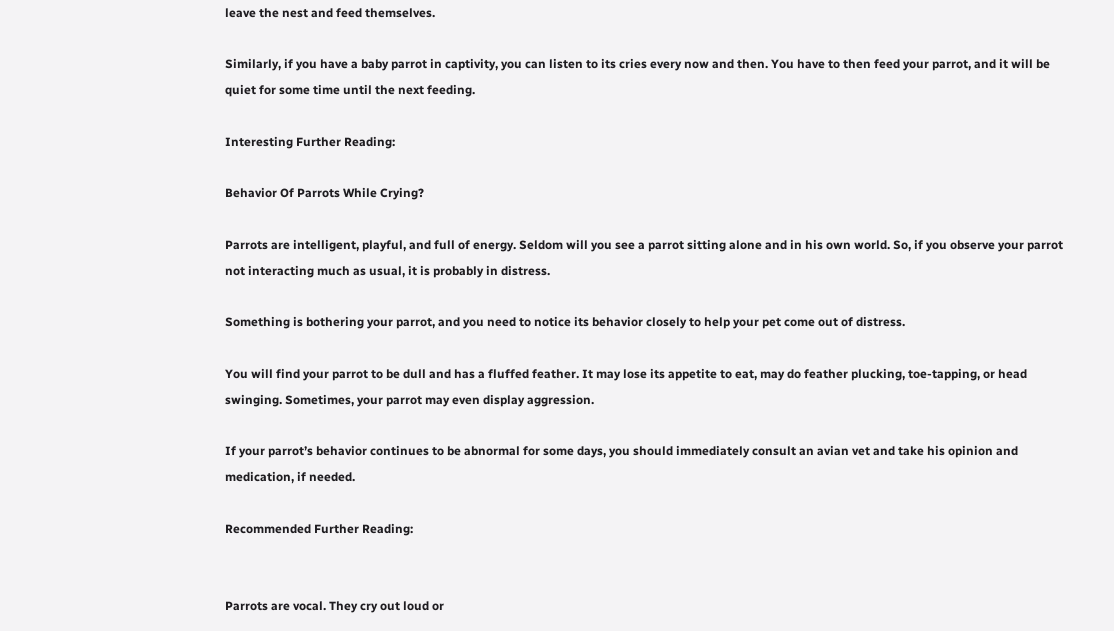leave the nest and feed themselves.

Similarly, if you have a baby parrot in captivity, you can listen to its cries every now and then. You have to then feed your parrot, and it will be quiet for some time until the next feeding.

Interesting Further Reading:

Behavior Of Parrots While Crying?

Parrots are intelligent, playful, and full of energy. Seldom will you see a parrot sitting alone and in his own world. So, if you observe your parrot not interacting much as usual, it is probably in distress.

Something is bothering your parrot, and you need to notice its behavior closely to help your pet come out of distress.

You will find your parrot to be dull and has a fluffed feather. It may lose its appetite to eat, may do feather plucking, toe-tapping, or head swinging. Sometimes, your parrot may even display aggression.

If your parrot’s behavior continues to be abnormal for some days, you should immediately consult an avian vet and take his opinion and medication, if needed.

Recommended Further Reading:


Parrots are vocal. They cry out loud or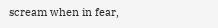scream when in fear,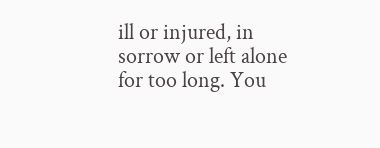ill or injured, in sorrow or left alone for too long. You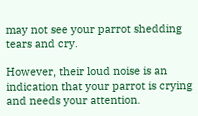may not see your parrot shedding tears and cry.

However, their loud noise is an indication that your parrot is crying and needs your attention.